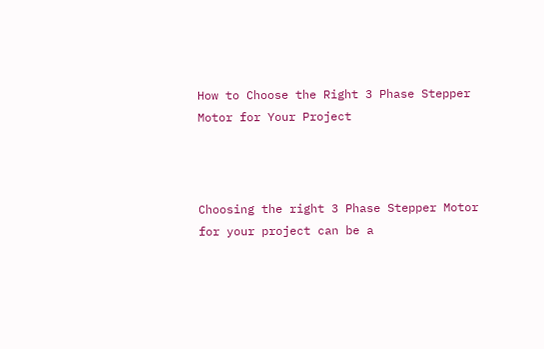How to Choose the Right 3 Phase Stepper Motor for Your Project



Choosing the right 3 Phase Stepper Motor for your project can be a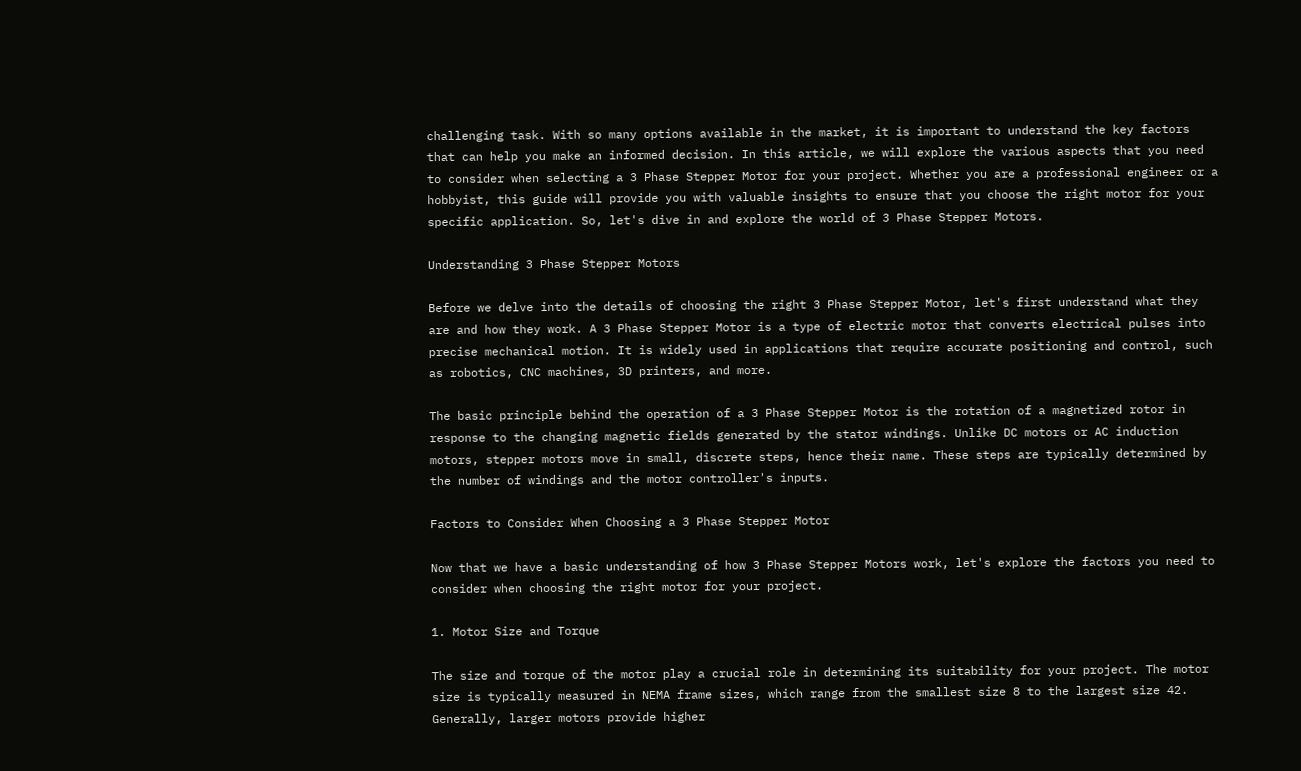challenging task. With so many options available in the market, it is important to understand the key factors that can help you make an informed decision. In this article, we will explore the various aspects that you need to consider when selecting a 3 Phase Stepper Motor for your project. Whether you are a professional engineer or a hobbyist, this guide will provide you with valuable insights to ensure that you choose the right motor for your specific application. So, let's dive in and explore the world of 3 Phase Stepper Motors.

Understanding 3 Phase Stepper Motors

Before we delve into the details of choosing the right 3 Phase Stepper Motor, let's first understand what they are and how they work. A 3 Phase Stepper Motor is a type of electric motor that converts electrical pulses into precise mechanical motion. It is widely used in applications that require accurate positioning and control, such as robotics, CNC machines, 3D printers, and more.

The basic principle behind the operation of a 3 Phase Stepper Motor is the rotation of a magnetized rotor in response to the changing magnetic fields generated by the stator windings. Unlike DC motors or AC induction motors, stepper motors move in small, discrete steps, hence their name. These steps are typically determined by the number of windings and the motor controller's inputs.

Factors to Consider When Choosing a 3 Phase Stepper Motor

Now that we have a basic understanding of how 3 Phase Stepper Motors work, let's explore the factors you need to consider when choosing the right motor for your project.

1. Motor Size and Torque

The size and torque of the motor play a crucial role in determining its suitability for your project. The motor size is typically measured in NEMA frame sizes, which range from the smallest size 8 to the largest size 42. Generally, larger motors provide higher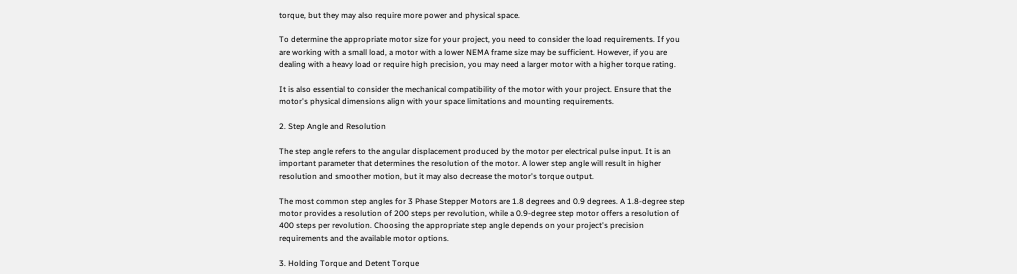torque, but they may also require more power and physical space.

To determine the appropriate motor size for your project, you need to consider the load requirements. If you are working with a small load, a motor with a lower NEMA frame size may be sufficient. However, if you are dealing with a heavy load or require high precision, you may need a larger motor with a higher torque rating.

It is also essential to consider the mechanical compatibility of the motor with your project. Ensure that the motor's physical dimensions align with your space limitations and mounting requirements.

2. Step Angle and Resolution

The step angle refers to the angular displacement produced by the motor per electrical pulse input. It is an important parameter that determines the resolution of the motor. A lower step angle will result in higher resolution and smoother motion, but it may also decrease the motor's torque output.

The most common step angles for 3 Phase Stepper Motors are 1.8 degrees and 0.9 degrees. A 1.8-degree step motor provides a resolution of 200 steps per revolution, while a 0.9-degree step motor offers a resolution of 400 steps per revolution. Choosing the appropriate step angle depends on your project's precision requirements and the available motor options.

3. Holding Torque and Detent Torque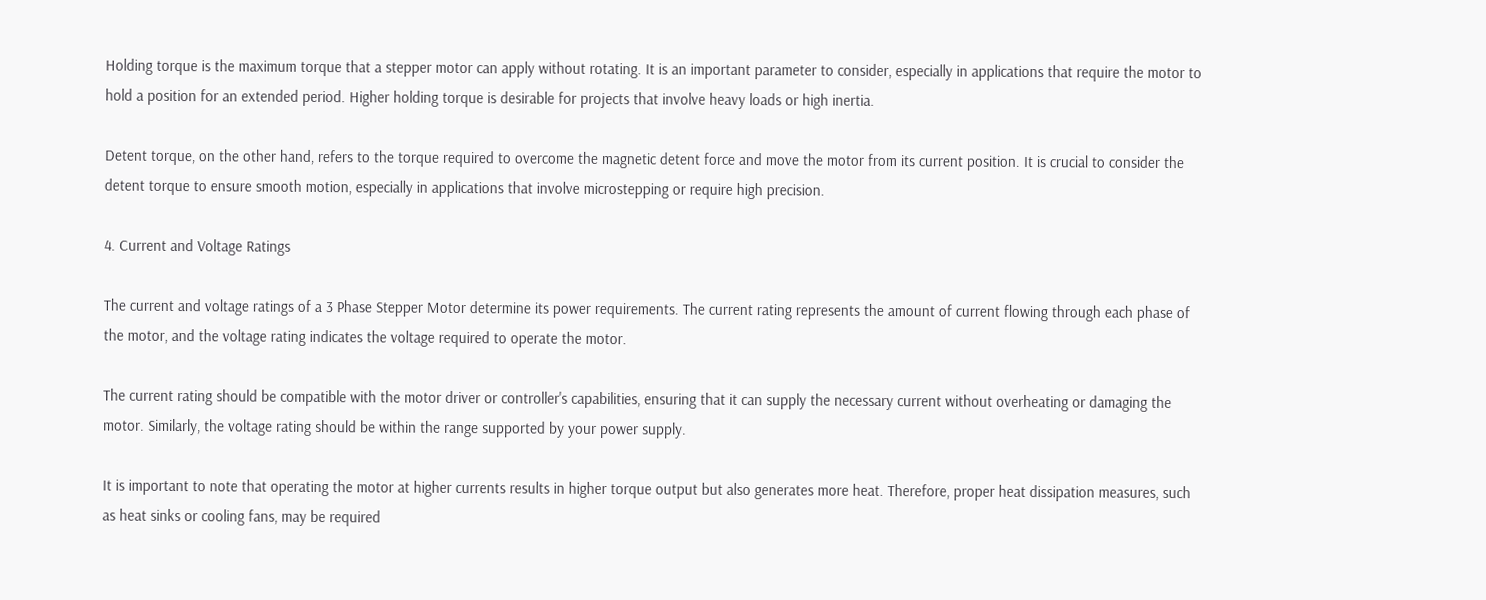Holding torque is the maximum torque that a stepper motor can apply without rotating. It is an important parameter to consider, especially in applications that require the motor to hold a position for an extended period. Higher holding torque is desirable for projects that involve heavy loads or high inertia.

Detent torque, on the other hand, refers to the torque required to overcome the magnetic detent force and move the motor from its current position. It is crucial to consider the detent torque to ensure smooth motion, especially in applications that involve microstepping or require high precision.

4. Current and Voltage Ratings

The current and voltage ratings of a 3 Phase Stepper Motor determine its power requirements. The current rating represents the amount of current flowing through each phase of the motor, and the voltage rating indicates the voltage required to operate the motor.

The current rating should be compatible with the motor driver or controller's capabilities, ensuring that it can supply the necessary current without overheating or damaging the motor. Similarly, the voltage rating should be within the range supported by your power supply.

It is important to note that operating the motor at higher currents results in higher torque output but also generates more heat. Therefore, proper heat dissipation measures, such as heat sinks or cooling fans, may be required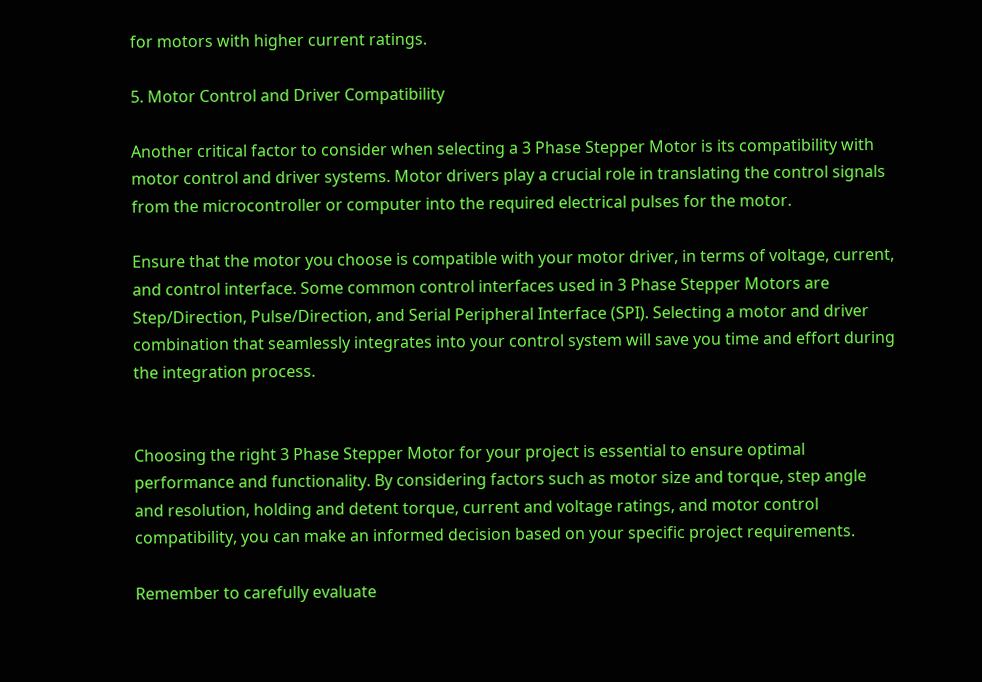for motors with higher current ratings.

5. Motor Control and Driver Compatibility

Another critical factor to consider when selecting a 3 Phase Stepper Motor is its compatibility with motor control and driver systems. Motor drivers play a crucial role in translating the control signals from the microcontroller or computer into the required electrical pulses for the motor.

Ensure that the motor you choose is compatible with your motor driver, in terms of voltage, current, and control interface. Some common control interfaces used in 3 Phase Stepper Motors are Step/Direction, Pulse/Direction, and Serial Peripheral Interface (SPI). Selecting a motor and driver combination that seamlessly integrates into your control system will save you time and effort during the integration process.


Choosing the right 3 Phase Stepper Motor for your project is essential to ensure optimal performance and functionality. By considering factors such as motor size and torque, step angle and resolution, holding and detent torque, current and voltage ratings, and motor control compatibility, you can make an informed decision based on your specific project requirements.

Remember to carefully evaluate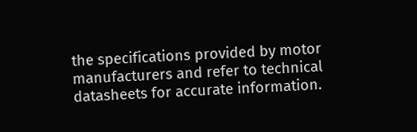the specifications provided by motor manufacturers and refer to technical datasheets for accurate information.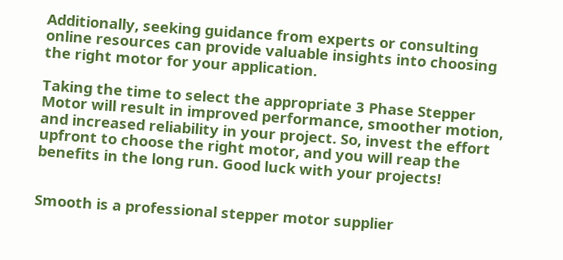Additionally, seeking guidance from experts or consulting online resources can provide valuable insights into choosing the right motor for your application.

Taking the time to select the appropriate 3 Phase Stepper Motor will result in improved performance, smoother motion, and increased reliability in your project. So, invest the effort upfront to choose the right motor, and you will reap the benefits in the long run. Good luck with your projects!


Smooth is a professional stepper motor supplier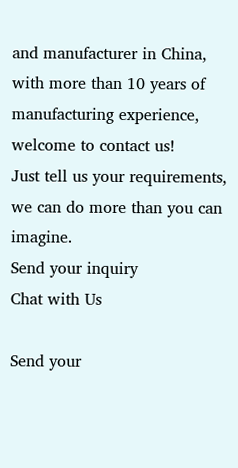and manufacturer in China, with more than 10 years of manufacturing experience, welcome to contact us!
Just tell us your requirements, we can do more than you can imagine.
Send your inquiry
Chat with Us

Send your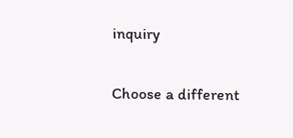inquiry

Choose a different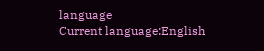language
Current language:English